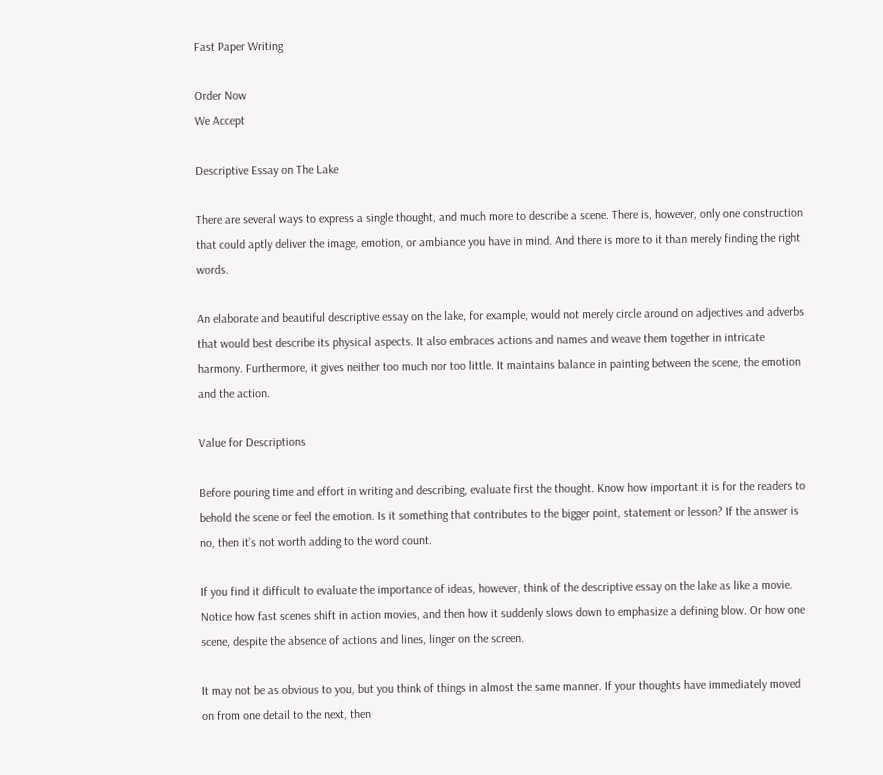Fast Paper Writing

Order Now
We Accept

Descriptive Essay on The Lake

There are several ways to express a single thought, and much more to describe a scene. There is, however, only one construction that could aptly deliver the image, emotion, or ambiance you have in mind. And there is more to it than merely finding the right words.

An elaborate and beautiful descriptive essay on the lake, for example, would not merely circle around on adjectives and adverbs that would best describe its physical aspects. It also embraces actions and names and weave them together in intricate harmony. Furthermore, it gives neither too much nor too little. It maintains balance in painting between the scene, the emotion and the action.

Value for Descriptions

Before pouring time and effort in writing and describing, evaluate first the thought. Know how important it is for the readers to behold the scene or feel the emotion. Is it something that contributes to the bigger point, statement or lesson? If the answer is no, then it’s not worth adding to the word count.

If you find it difficult to evaluate the importance of ideas, however, think of the descriptive essay on the lake as like a movie. Notice how fast scenes shift in action movies, and then how it suddenly slows down to emphasize a defining blow. Or how one scene, despite the absence of actions and lines, linger on the screen.

It may not be as obvious to you, but you think of things in almost the same manner. If your thoughts have immediately moved on from one detail to the next, then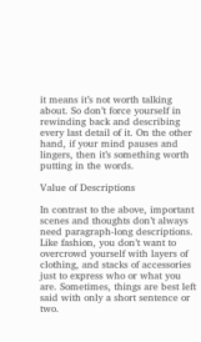it means it’s not worth talking about. So don’t force yourself in rewinding back and describing every last detail of it. On the other hand, if your mind pauses and lingers, then it’s something worth putting in the words.

Value of Descriptions

In contrast to the above, important scenes and thoughts don’t always need paragraph-long descriptions. Like fashion, you don’t want to overcrowd yourself with layers of clothing, and stacks of accessories just to express who or what you are. Sometimes, things are best left said with only a short sentence or two.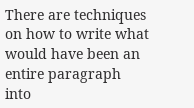There are techniques on how to write what would have been an entire paragraph into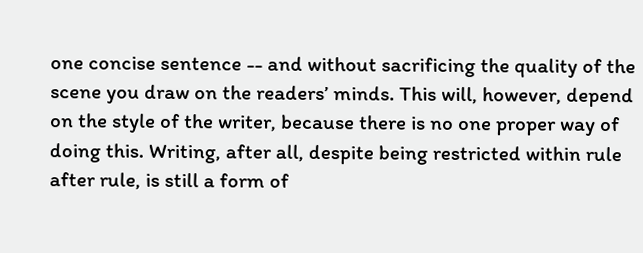one concise sentence -- and without sacrificing the quality of the scene you draw on the readers’ minds. This will, however, depend on the style of the writer, because there is no one proper way of doing this. Writing, after all, despite being restricted within rule after rule, is still a form of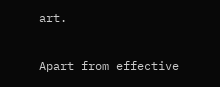art.

Apart from effective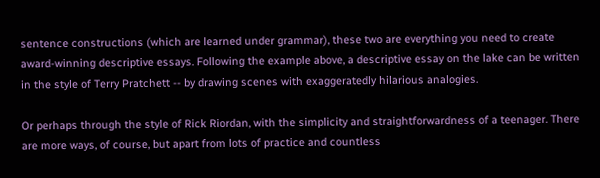sentence constructions (which are learned under grammar), these two are everything you need to create award-winning descriptive essays. Following the example above, a descriptive essay on the lake can be written in the style of Terry Pratchett -- by drawing scenes with exaggeratedly hilarious analogies.

Or perhaps through the style of Rick Riordan, with the simplicity and straightforwardness of a teenager. There are more ways, of course, but apart from lots of practice and countless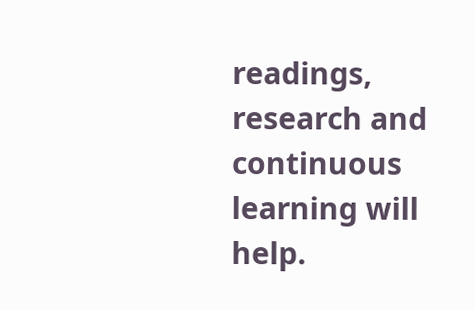readings, research and continuous learning will help.